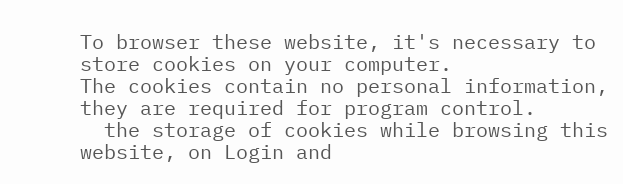To browser these website, it's necessary to store cookies on your computer.
The cookies contain no personal information, they are required for program control.
  the storage of cookies while browsing this website, on Login and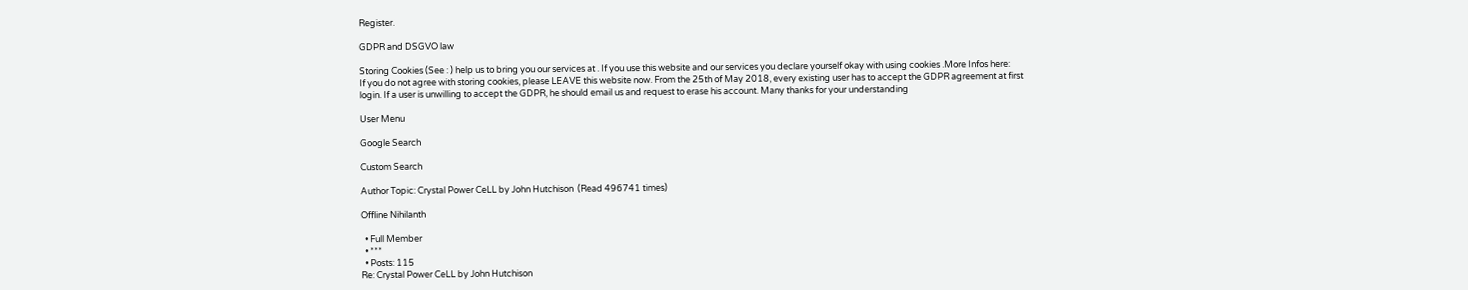Register.

GDPR and DSGVO law

Storing Cookies (See : ) help us to bring you our services at . If you use this website and our services you declare yourself okay with using cookies .More Infos here:
If you do not agree with storing cookies, please LEAVE this website now. From the 25th of May 2018, every existing user has to accept the GDPR agreement at first login. If a user is unwilling to accept the GDPR, he should email us and request to erase his account. Many thanks for your understanding

User Menu

Google Search

Custom Search

Author Topic: Crystal Power CeLL by John Hutchison  (Read 496741 times)

Offline Nihilanth

  • Full Member
  • ***
  • Posts: 115
Re: Crystal Power CeLL by John Hutchison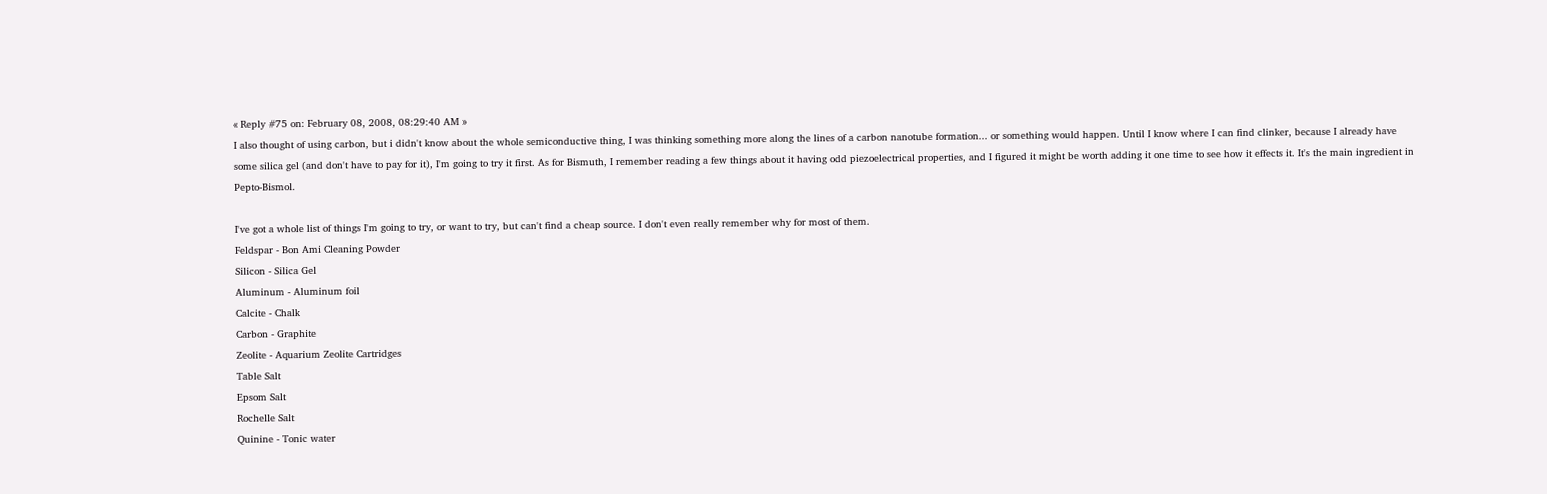« Reply #75 on: February 08, 2008, 08:29:40 AM »
I also thought of using carbon, but i didn't know about the whole semiconductive thing, I was thinking something more along the lines of a carbon nanotube formation... or something would happen. Until I know where I can find clinker, because I already have some silica gel (and don't have to pay for it), I'm going to try it first. As for Bismuth, I remember reading a few things about it having odd piezoelectrical properties, and I figured it might be worth adding it one time to see how it effects it. It's the main ingredient in Pepto-Bismol.

I've got a whole list of things I'm going to try, or want to try, but can't find a cheap source. I don't even really remember why for most of them.
Feldspar - Bon Ami Cleaning Powder
Silicon - Silica Gel
Aluminum - Aluminum foil
Calcite - Chalk
Carbon - Graphite
Zeolite - Aquarium Zeolite Cartridges
Table Salt
Epsom Salt
Rochelle Salt
Quinine - Tonic water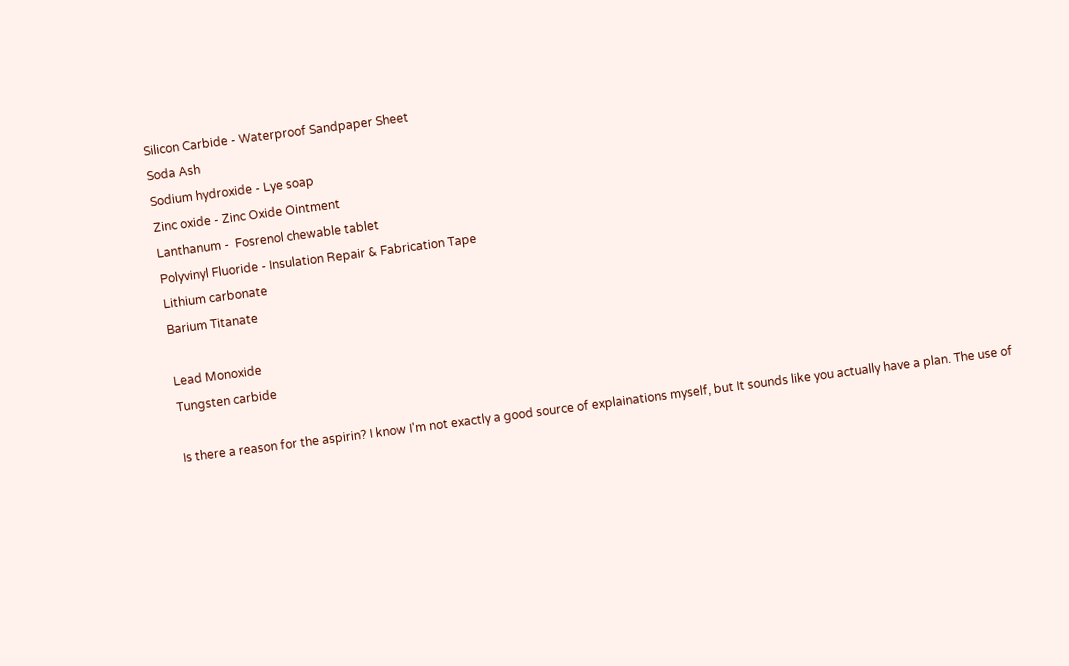Silicon Carbide - Waterproof Sandpaper Sheet
Soda Ash
Sodium hydroxide - Lye soap
Zinc oxide - Zinc Oxide Ointment
Lanthanum -  Fosrenol chewable tablet
Polyvinyl Fluoride - Insulation Repair & Fabrication Tape
Lithium carbonate
Barium Titanate

Lead Monoxide
Tungsten carbide

Is there a reason for the aspirin? I know I'm not exactly a good source of explainations myself, but It sounds like you actually have a plan. The use of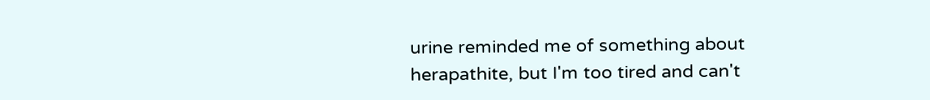urine reminded me of something about herapathite, but I'm too tired and can't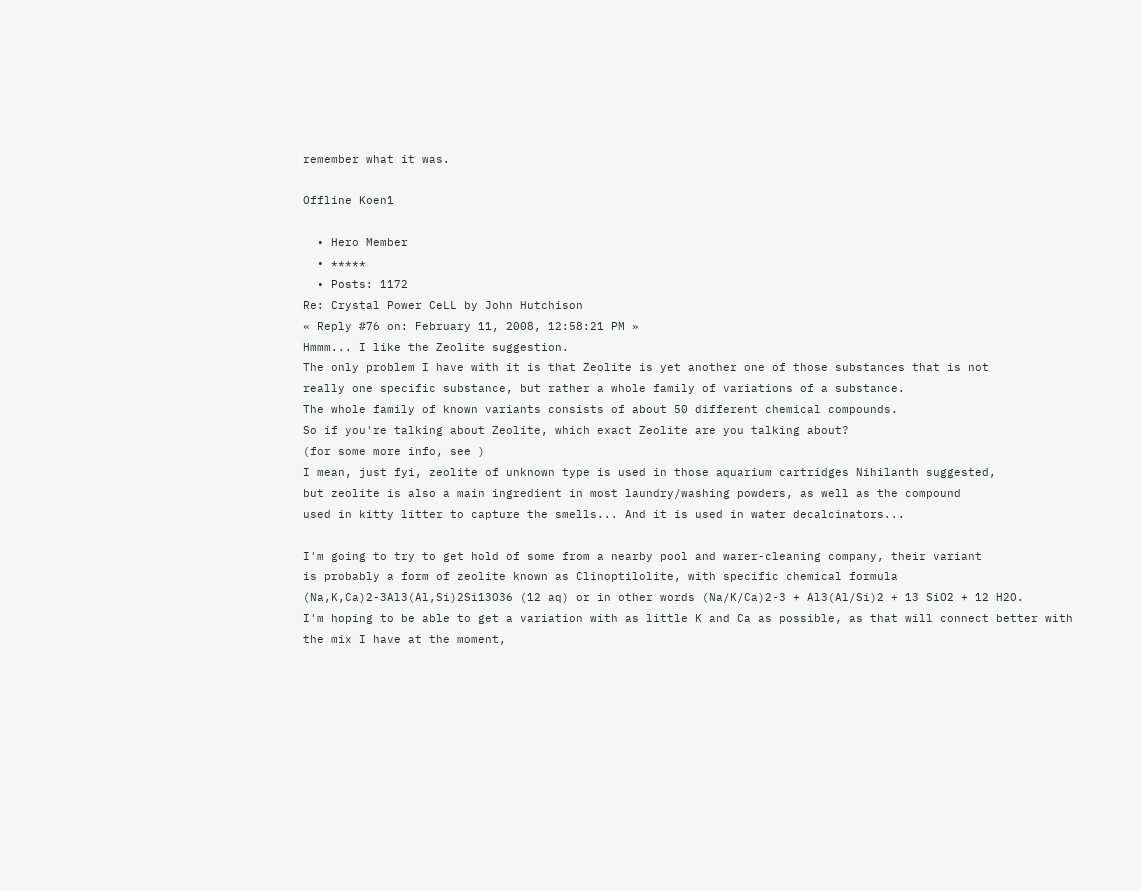remember what it was.

Offline Koen1

  • Hero Member
  • *****
  • Posts: 1172
Re: Crystal Power CeLL by John Hutchison
« Reply #76 on: February 11, 2008, 12:58:21 PM »
Hmmm... I like the Zeolite suggestion.
The only problem I have with it is that Zeolite is yet another one of those substances that is not
really one specific substance, but rather a whole family of variations of a substance.
The whole family of known variants consists of about 50 different chemical compounds.
So if you're talking about Zeolite, which exact Zeolite are you talking about?
(for some more info, see )
I mean, just fyi, zeolite of unknown type is used in those aquarium cartridges Nihilanth suggested,
but zeolite is also a main ingredient in most laundry/washing powders, as well as the compound
used in kitty litter to capture the smells... And it is used in water decalcinators...

I'm going to try to get hold of some from a nearby pool and warer-cleaning company, their variant
is probably a form of zeolite known as Clinoptilolite, with specific chemical formula
(Na,K,Ca)2-3Al3(Al,Si)2Si13O36 (12 aq) or in other words (Na/K/Ca)2-3 + Al3(Al/Si)2 + 13 SiO2 + 12 H2O.
I'm hoping to be able to get a variation with as little K and Ca as possible, as that will connect better with
the mix I have at the moment,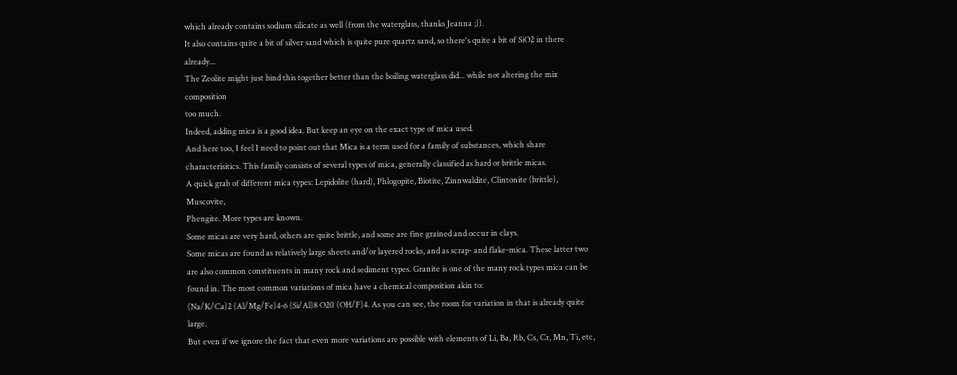which already contains sodium silicate as well (from the waterglass, thanks Jeanna ;)).
It also contains quite a bit of silver sand which is quite pure quartz sand, so there's quite a bit of SiO2 in there already...
The Zeolite might just bind this together better than the boiling waterglass did... while not altering the mix composition
too much.
Indeed, adding mica is a good idea. But keep an eye on the exact type of mica used.
And here too, I feel I need to point out that Mica is a term used for a family of substances, which share
characterisitics. This family consists of several types of mica, generally classified as hard or brittle micas.
A quick grab of different mica types: Lepidolite (hard), Phlogopite, Biotite, Zinnwaldite, Clintonite (brittle), Muscovite,
Phengite. More types are known.
Some micas are very hard, others are quite brittle, and some are fine grained and occur in clays.
Some micas are found as relatively large sheets and/or layered rocks, and as scrap- and flake-mica. These latter two
are also common constituents in many rock and sediment types. Granite is one of the many rock types mica can be
found in. The most common variations of mica have a chemical composition akin to:
(Na/K/Ca)2 (Al/Mg/Fe)4-6 (Si/Al)8 O20 (OH/F)4. As you can see, the room for variation in that is already quite large.
But even if we ignore the fact that even more variations are possible with elements of Li, Ba, Rb, Cs, Cr, Mn, Ti, etc,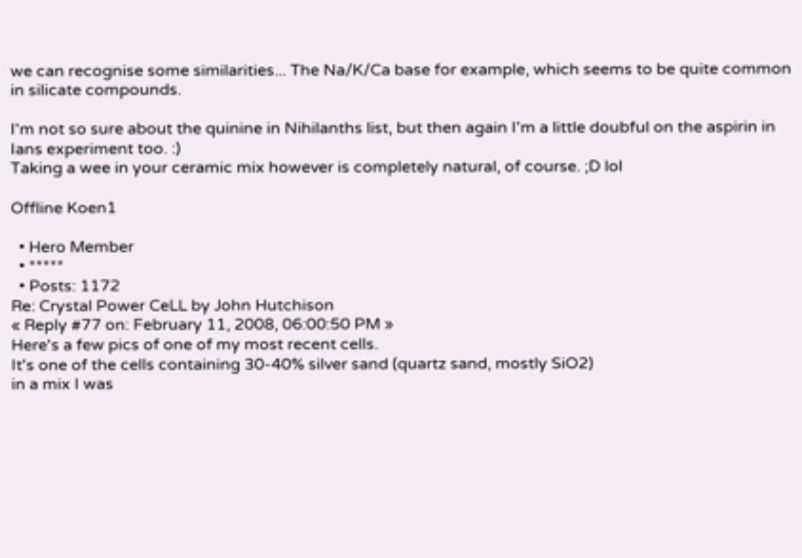we can recognise some similarities... The Na/K/Ca base for example, which seems to be quite common in silicate compounds.

I'm not so sure about the quinine in Nihilanths list, but then again I'm a little doubful on the aspirin in Ians experiment too. :)
Taking a wee in your ceramic mix however is completely natural, of course. ;D lol

Offline Koen1

  • Hero Member
  • *****
  • Posts: 1172
Re: Crystal Power CeLL by John Hutchison
« Reply #77 on: February 11, 2008, 06:00:50 PM »
Here's a few pics of one of my most recent cells.
It's one of the cells containing 30-40% silver sand (quartz sand, mostly SiO2)
in a mix I was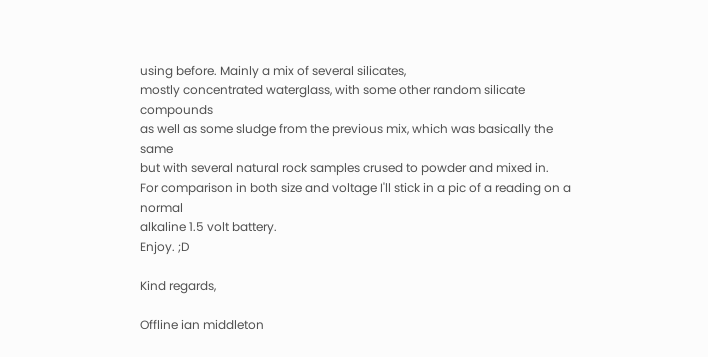using before. Mainly a mix of several silicates,
mostly concentrated waterglass, with some other random silicate compounds
as well as some sludge from the previous mix, which was basically the same
but with several natural rock samples crused to powder and mixed in.
For comparison in both size and voltage I'll stick in a pic of a reading on a normal
alkaline 1.5 volt battery.
Enjoy. ;D

Kind regards,

Offline ian middleton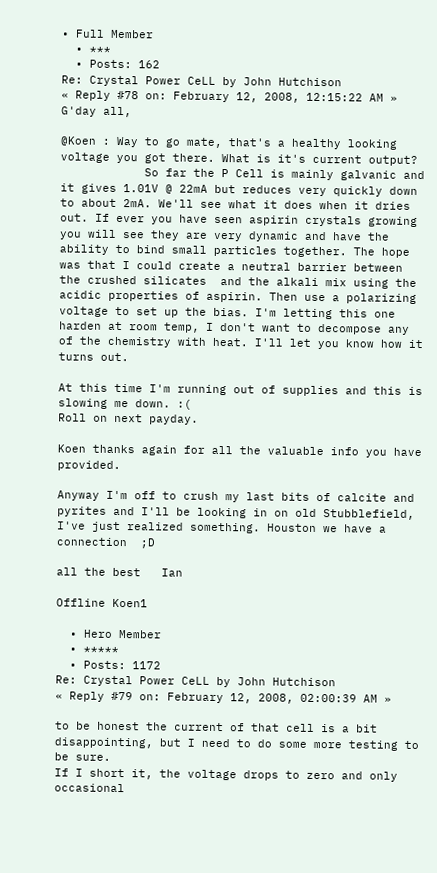• Full Member
  • ***
  • Posts: 162
Re: Crystal Power CeLL by John Hutchison
« Reply #78 on: February 12, 2008, 12:15:22 AM »
G'day all,

@Koen : Way to go mate, that's a healthy looking voltage you got there. What is it's current output?
            So far the P Cell is mainly galvanic and it gives 1.01V @ 22mA but reduces very quickly down to about 2mA. We'll see what it does when it dries out. If ever you have seen aspirin crystals growing you will see they are very dynamic and have the ability to bind small particles together. The hope was that I could create a neutral barrier between the crushed silicates  and the alkali mix using the acidic properties of aspirin. Then use a polarizing voltage to set up the bias. I'm letting this one harden at room temp, I don't want to decompose any of the chemistry with heat. I'll let you know how it turns out.

At this time I'm running out of supplies and this is slowing me down. :(
Roll on next payday.

Koen thanks again for all the valuable info you have provided.

Anyway I'm off to crush my last bits of calcite and pyrites and I'll be looking in on old Stubblefield,
I've just realized something. Houston we have a connection  ;D

all the best   Ian

Offline Koen1

  • Hero Member
  • *****
  • Posts: 1172
Re: Crystal Power CeLL by John Hutchison
« Reply #79 on: February 12, 2008, 02:00:39 AM »

to be honest the current of that cell is a bit disappointing, but I need to do some more testing to be sure.
If I short it, the voltage drops to zero and only occasional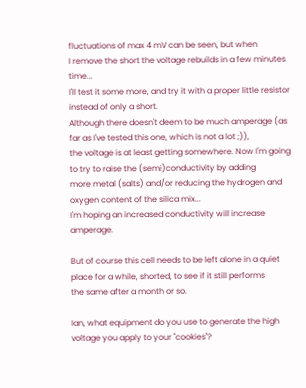fluctuations of max 4 mV can be seen, but when
I remove the short the voltage rebuilds in a few minutes time...
I'll test it some more, and try it with a proper little resistor instead of only a short.
Although there doesn't deem to be much amperage (as far as I've tested this one, which is not a lot ;)),
the voltage is at least getting somewhere. Now I'm going to try to raise the (semi)conductivity by adding
more metal (salts) and/or reducing the hydrogen and oxygen content of the silica mix...
I'm hoping an increased conductivity will increase amperage.

But of course this cell needs to be left alone in a quiet place for a while, shorted, to see if it still performs
the same after a month or so.

Ian, what equipment do you use to generate the high voltage you apply to your "cookies"?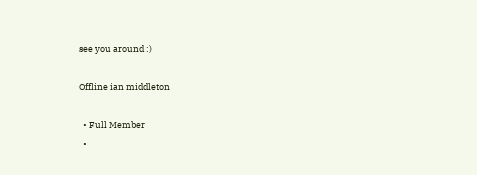see you around :)

Offline ian middleton

  • Full Member
  •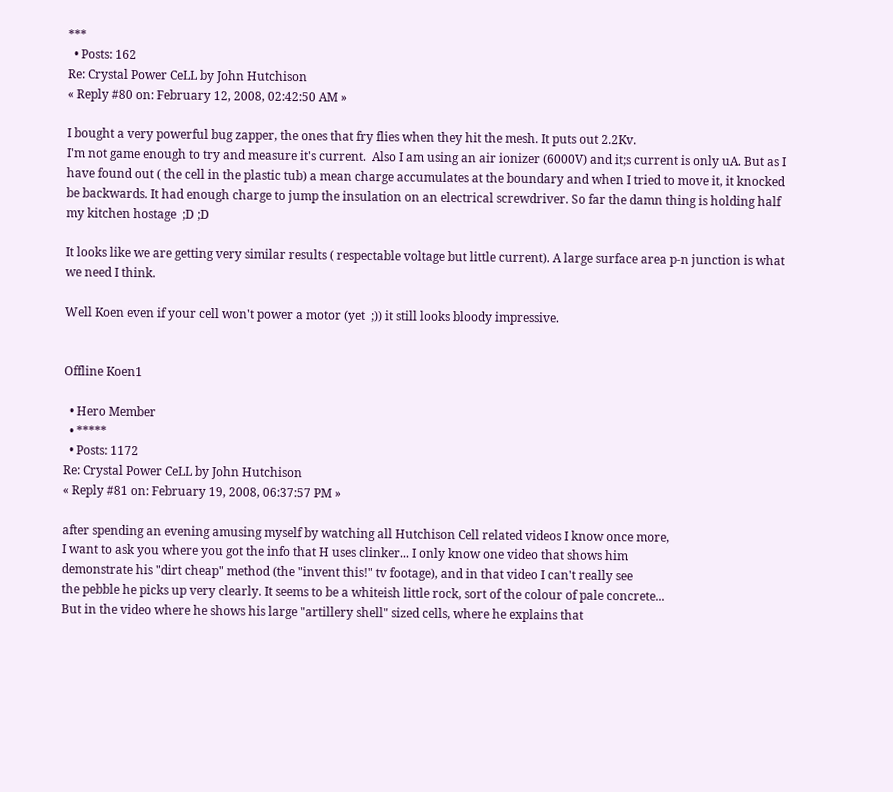***
  • Posts: 162
Re: Crystal Power CeLL by John Hutchison
« Reply #80 on: February 12, 2008, 02:42:50 AM »

I bought a very powerful bug zapper, the ones that fry flies when they hit the mesh. It puts out 2.2Kv.
I'm not game enough to try and measure it's current.  Also I am using an air ionizer (6000V) and it;s current is only uA. But as I have found out ( the cell in the plastic tub) a mean charge accumulates at the boundary and when I tried to move it, it knocked be backwards. It had enough charge to jump the insulation on an electrical screwdriver. So far the damn thing is holding half my kitchen hostage  ;D ;D

It looks like we are getting very similar results ( respectable voltage but little current). A large surface area p-n junction is what we need I think.

Well Koen even if your cell won't power a motor (yet  ;)) it still looks bloody impressive.


Offline Koen1

  • Hero Member
  • *****
  • Posts: 1172
Re: Crystal Power CeLL by John Hutchison
« Reply #81 on: February 19, 2008, 06:37:57 PM »

after spending an evening amusing myself by watching all Hutchison Cell related videos I know once more,
I want to ask you where you got the info that H uses clinker... I only know one video that shows him
demonstrate his "dirt cheap" method (the "invent this!" tv footage), and in that video I can't really see
the pebble he picks up very clearly. It seems to be a whiteish little rock, sort of the colour of pale concrete...
But in the video where he shows his large "artillery shell" sized cells, where he explains that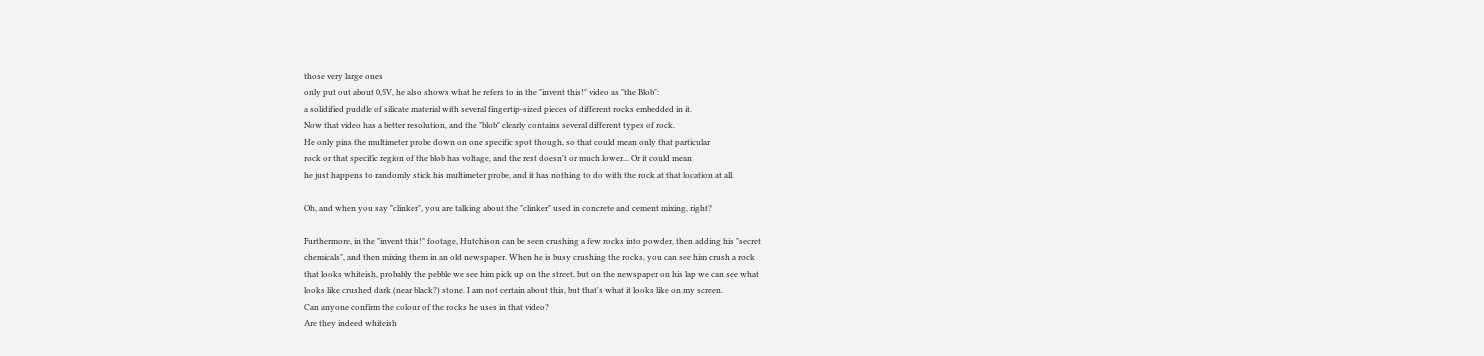those very large ones
only put out about 0,5V, he also shows what he refers to in the "invent this!" video as "the Blob":
a solidified puddle of silicate material with several fingertip-sized pieces of different rocks embedded in it.
Now that video has a better resolution, and the "blob" clearly contains several different types of rock.
He only pins the multimeter probe down on one specific spot though, so that could mean only that particular
rock or that specific region of the blob has voltage, and the rest doesn't or much lower... Or it could mean
he just happens to randomly stick his multimeter probe, and it has nothing to do with the rock at that location at all.

Oh, and when you say "clinker", you are talking about the "clinker" used in concrete and cement mixing, right?

Furthermore, in the "invent this!" footage, Hutchison can be seen crushing a few rocks into powder, then adding his "secret
chemicals", and then mixing them in an old newspaper. When he is busy crushing the rocks, you can see him crush a rock
that looks whiteish, probably the pebble we see him pick up on the street, but on the newspaper on his lap we can see what
looks like crushed dark (near black?) stone. I am not certain about this, but that's what it looks like on my screen.
Can anyone confirm the colour of the rocks he uses in that video?
Are they indeed whiteish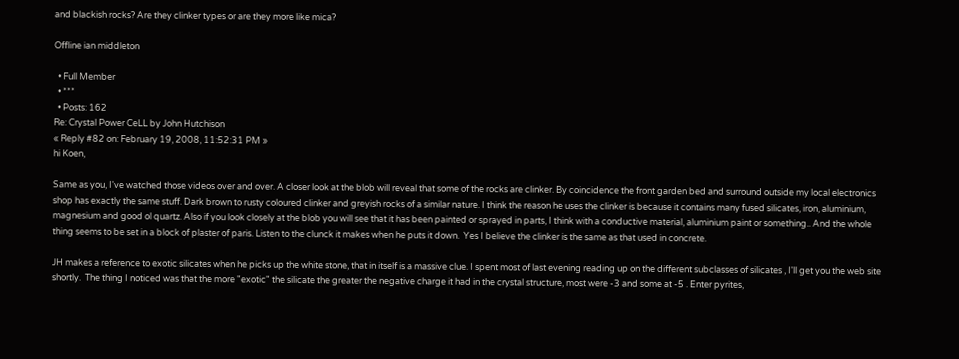and blackish rocks? Are they clinker types or are they more like mica?

Offline ian middleton

  • Full Member
  • ***
  • Posts: 162
Re: Crystal Power CeLL by John Hutchison
« Reply #82 on: February 19, 2008, 11:52:31 PM »
hi Koen,

Same as you, I've watched those videos over and over. A closer look at the blob will reveal that some of the rocks are clinker. By coincidence the front garden bed and surround outside my local electronics shop has exactly the same stuff. Dark brown to rusty coloured clinker and greyish rocks of a similar nature. I think the reason he uses the clinker is because it contains many fused silicates, iron, aluminium, magnesium and good ol quartz. Also if you look closely at the blob you will see that it has been painted or sprayed in parts, I think with a conductive material, aluminium paint or something.. And the whole thing seems to be set in a block of plaster of paris. Listen to the clunck it makes when he puts it down.  Yes I believe the clinker is the same as that used in concrete.

JH makes a reference to exotic silicates when he picks up the white stone, that in itself is a massive clue. I spent most of last evening reading up on the different subclasses of silicates , I'll get you the web site shortly.  The thing I noticed was that the more "exotic" the silicate the greater the negative charge it had in the crystal structure, most were -3 and some at -5 . Enter pyrites,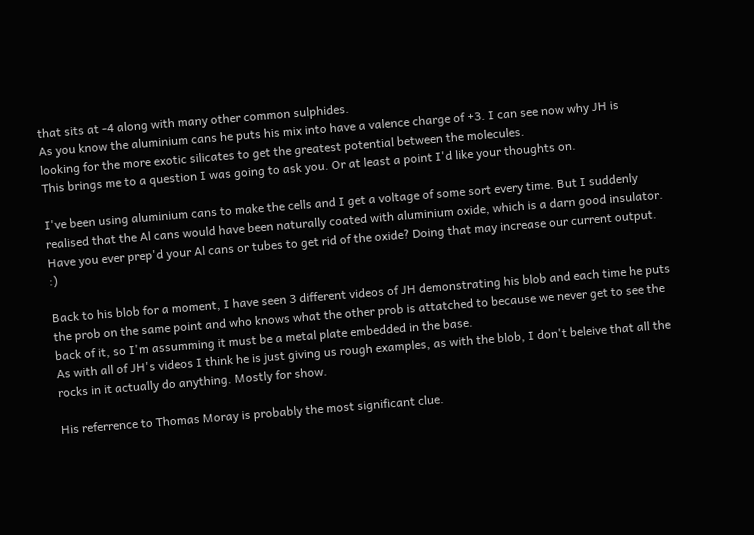that sits at -4 along with many other common sulphides.
As you know the aluminium cans he puts his mix into have a valence charge of +3. I can see now why JH is looking for the more exotic silicates to get the greatest potential between the molecules.
This brings me to a question I was going to ask you. Or at least a point I'd like your thoughts on.

I've been using aluminium cans to make the cells and I get a voltage of some sort every time. But I suddenly realised that the Al cans would have been naturally coated with aluminium oxide, which is a darn good insulator. Have you ever prep'd your Al cans or tubes to get rid of the oxide? Doing that may increase our current output. :)

Back to his blob for a moment, I have seen 3 different videos of JH demonstrating his blob and each time he puts the prob on the same point and who knows what the other prob is attatched to because we never get to see the back of it, so I'm assumming it must be a metal plate embedded in the base.
As with all of JH's videos I think he is just giving us rough examples, as with the blob, I don't beleive that all the rocks in it actually do anything. Mostly for show.

His referrence to Thomas Moray is probably the most significant clue.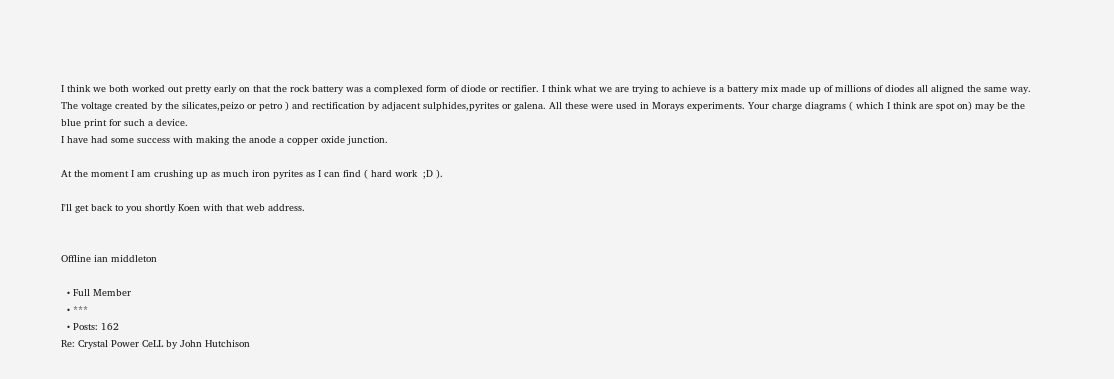I think we both worked out pretty early on that the rock battery was a complexed form of diode or rectifier. I think what we are trying to achieve is a battery mix made up of millions of diodes all aligned the same way.
The voltage created by the silicates,peizo or petro ) and rectification by adjacent sulphides,pyrites or galena. All these were used in Morays experiments. Your charge diagrams ( which I think are spot on) may be the blue print for such a device.
I have had some success with making the anode a copper oxide junction.

At the moment I am crushing up as much iron pyrites as I can find ( hard work  ;D ).

I'll get back to you shortly Koen with that web address.


Offline ian middleton

  • Full Member
  • ***
  • Posts: 162
Re: Crystal Power CeLL by John Hutchison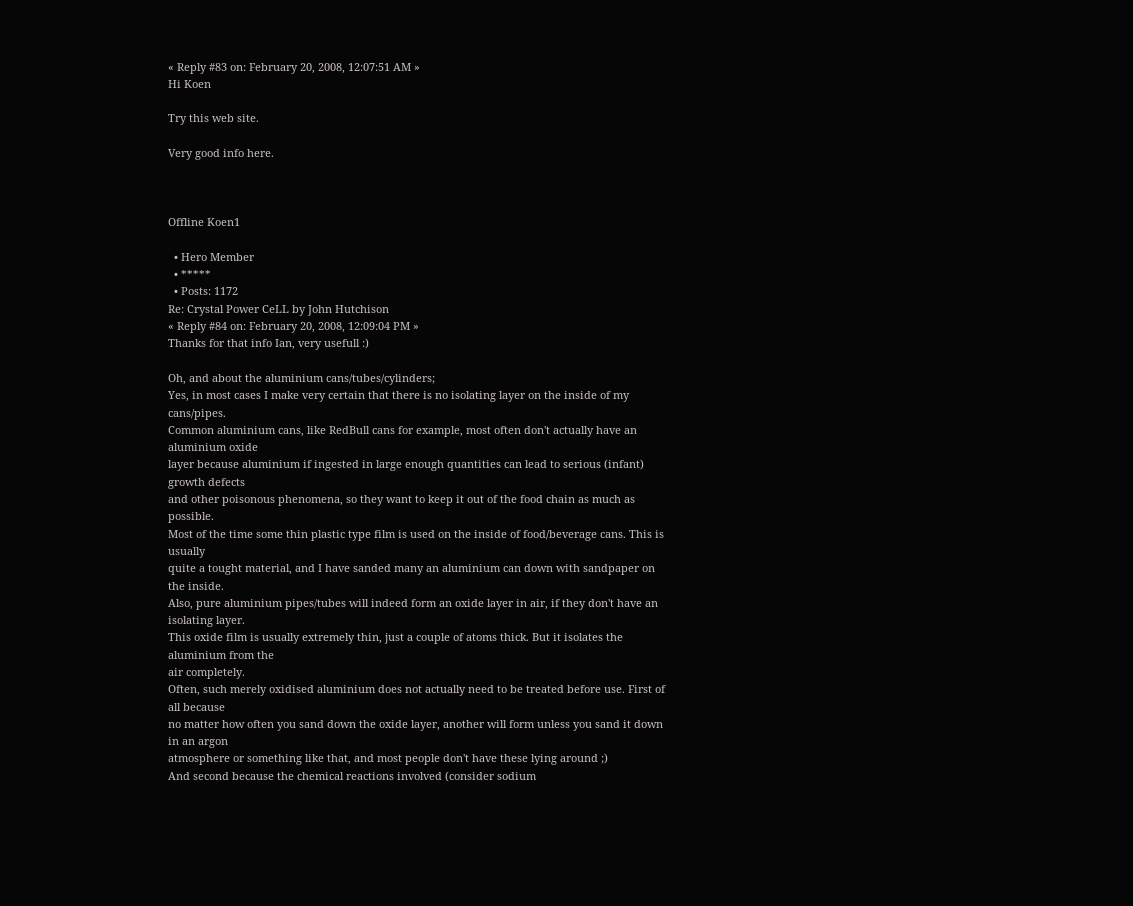« Reply #83 on: February 20, 2008, 12:07:51 AM »
Hi Koen

Try this web site.

Very good info here.



Offline Koen1

  • Hero Member
  • *****
  • Posts: 1172
Re: Crystal Power CeLL by John Hutchison
« Reply #84 on: February 20, 2008, 12:09:04 PM »
Thanks for that info Ian, very usefull :)

Oh, and about the aluminium cans/tubes/cylinders;
Yes, in most cases I make very certain that there is no isolating layer on the inside of my cans/pipes.
Common aluminium cans, like RedBull cans for example, most often don't actually have an aluminium oxide
layer because aluminium if ingested in large enough quantities can lead to serious (infant) growth defects
and other poisonous phenomena, so they want to keep it out of the food chain as much as possible.
Most of the time some thin plastic type film is used on the inside of food/beverage cans. This is usually
quite a tought material, and I have sanded many an aluminium can down with sandpaper on the inside.
Also, pure aluminium pipes/tubes will indeed form an oxide layer in air, if they don't have an isolating layer.
This oxide film is usually extremely thin, just a couple of atoms thick. But it isolates the aluminium from the
air completely.
Often, such merely oxidised aluminium does not actually need to be treated before use. First of all because
no matter how often you sand down the oxide layer, another will form unless you sand it down in an argon
atmosphere or something like that, and most people don't have these lying around ;)
And second because the chemical reactions involved (consider sodium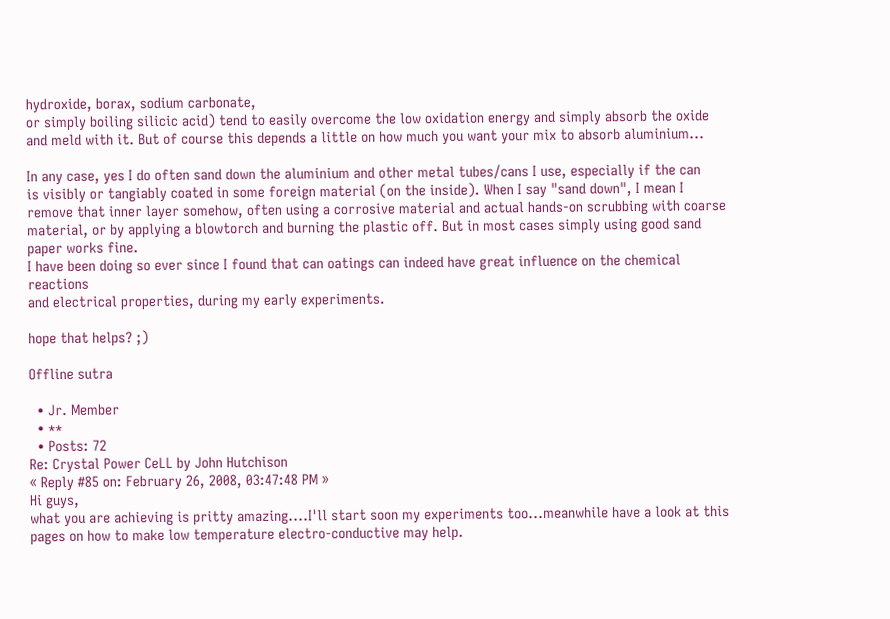hydroxide, borax, sodium carbonate,
or simply boiling silicic acid) tend to easily overcome the low oxidation energy and simply absorb the oxide
and meld with it. But of course this depends a little on how much you want your mix to absorb aluminium...

In any case, yes I do often sand down the aluminium and other metal tubes/cans I use, especially if the can
is visibly or tangiably coated in some foreign material (on the inside). When I say "sand down", I mean I
remove that inner layer somehow, often using a corrosive material and actual hands-on scrubbing with coarse
material, or by applying a blowtorch and burning the plastic off. But in most cases simply using good sand
paper works fine.
I have been doing so ever since I found that can oatings can indeed have great influence on the chemical reactions
and electrical properties, during my early experiments.

hope that helps? ;)

Offline sutra

  • Jr. Member
  • **
  • Posts: 72
Re: Crystal Power CeLL by John Hutchison
« Reply #85 on: February 26, 2008, 03:47:48 PM »
Hi guys,
what you are achieving is pritty amazing....I'll start soon my experiments too...meanwhile have a look at this pages on how to make low temperature electro-conductive may help.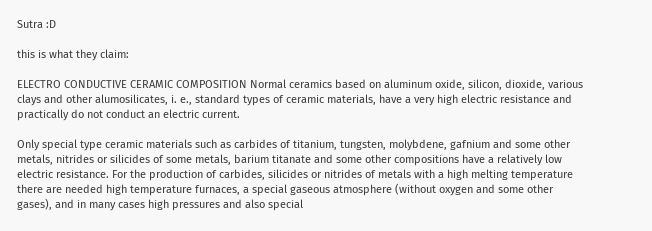Sutra :D

this is what they claim:

ELECTRO CONDUCTIVE CERAMIC COMPOSITION Normal ceramics based on aluminum oxide, silicon, dioxide, various clays and other alumosilicates, i. e., standard types of ceramic materials, have a very high electric resistance and practically do not conduct an electric current.

Only special type ceramic materials such as carbides of titanium, tungsten, molybdene, gafnium and some other metals, nitrides or silicides of some metals, barium titanate and some other compositions have a relatively low electric resistance. For the production of carbides, silicides or nitrides of metals with a high melting temperature there are needed high temperature furnaces, a special gaseous atmosphere (without oxygen and some other gases), and in many cases high pressures and also special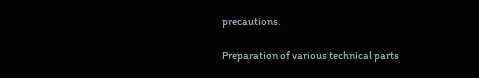precautions.

Preparation of various technical parts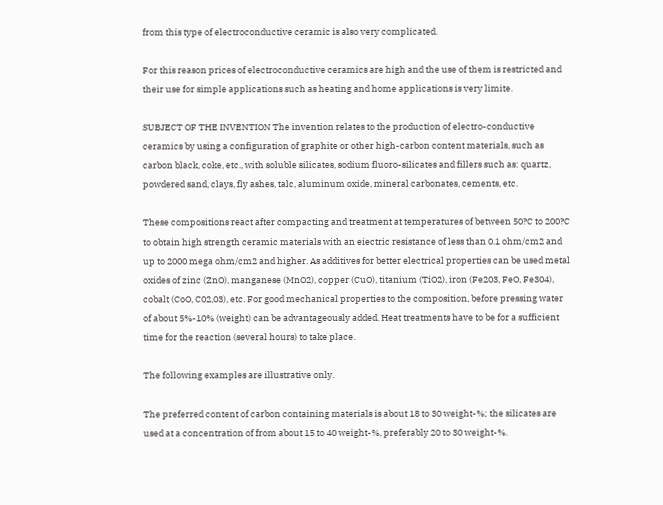from this type of electroconductive ceramic is also very complicated.

For this reason prices of electroconductive ceramics are high and the use of them is restricted and their use for simple applications such as heating and home applications is very limite.

SUBJECT OF THE INVENTION The invention relates to the production of electro-conductive ceramics by using a configuration of graphite or other high-carbon content materials, such as carbon black, coke, etc., with soluble silicates, sodium fluoro-silicates and fillers such as: quartz, powdered sand, clays, fly ashes, talc, aluminum oxide, mineral carbonates, cements, etc.

These compositions react after compacting and treatment at temperatures of between 50?C to 200?C to obtain high strength ceramic materials with an eiectric resistance of less than 0.1 ohm/cm2 and up to 2000 mega ohm/cm2 and higher. As additives for better electrical properties can be used metal oxides of zinc (ZnO), manganese (MnO2), copper (CuO), titanium (TiO2), iron (Fe203, FeO, Fe304), cobalt (CoO, C02,03), etc. For good mechanical properties to the composition, before pressing water of about 5%-10% (weight) can be advantageously added. Heat treatments have to be for a sufficient time for the reaction (several hours) to take place.

The following examples are illustrative only.

The preferred content of carbon containing materials is about 18 to 30 weight-%; the silicates are used at a concentration of from about 15 to 40 weight-%, preferably 20 to 30 weight-%.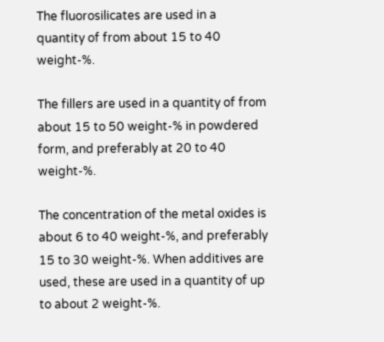The fluorosilicates are used in a quantity of from about 15 to 40 weight-%.

The fillers are used in a quantity of from about 15 to 50 weight-% in powdered form, and preferably at 20 to 40 weight-%.

The concentration of the metal oxides is about 6 to 40 weight-%, and preferably 15 to 30 weight-%. When additives are used, these are used in a quantity of up to about 2 weight-%.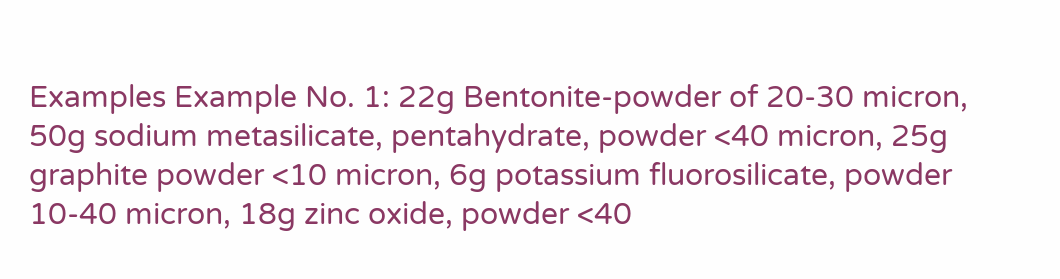Examples Example No. 1: 22g Bentonite-powder of 20-30 micron, 50g sodium metasilicate, pentahydrate, powder <40 micron, 25g graphite powder <10 micron, 6g potassium fluorosilicate, powder 10-40 micron, 18g zinc oxide, powder <40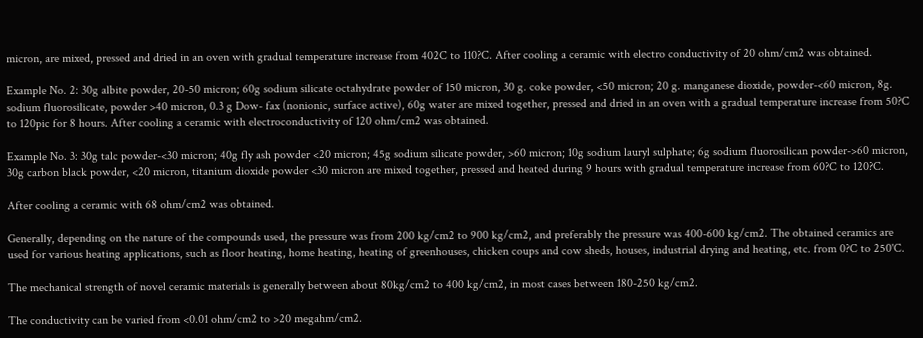micron, are mixed, pressed and dried in an oven with gradual temperature increase from 402C to 110?C. After cooling a ceramic with electro conductivity of 20 ohm/cm2 was obtained.

Example No. 2: 30g albite powder, 20-50 micron; 60g sodium silicate octahydrate powder of 150 micron, 30 g. coke powder, <50 micron; 20 g. manganese dioxide, powder-<60 micron, 8g. sodium fluorosilicate, powder >40 micron, 0.3 g Dow- fax (nonionic, surface active), 60g water are mixed together, pressed and dried in an oven with a gradual temperature increase from 50?C to 120pic for 8 hours. After cooling a ceramic with electroconductivity of 120 ohm/cm2 was obtained.

Example No. 3: 30g talc powder-<30 micron; 40g fly ash powder <20 micron; 45g sodium silicate powder, >60 micron; 10g sodium lauryl sulphate; 6g sodium fluorosilican powder->60 micron, 30g carbon black powder, <20 micron, titanium dioxide powder <30 micron are mixed together, pressed and heated during 9 hours with gradual temperature increase from 60?C to 120?C.

After cooling a ceramic with 68 ohm/cm2 was obtained.

Generally, depending on the nature of the compounds used, the pressure was from 200 kg/cm2 to 900 kg/cm2, and preferably the pressure was 400-600 kg/cm2. The obtained ceramics are used for various heating applications, such as floor heating, home heating, heating of greenhouses, chicken coups and cow sheds, houses, industrial drying and heating, etc. from 0?C to 250'C.

The mechanical strength of novel ceramic materials is generally between about 80kg/cm2 to 400 kg/cm2, in most cases between 180-250 kg/cm2.

The conductivity can be varied from <0.01 ohm/cm2 to >20 megahm/cm2.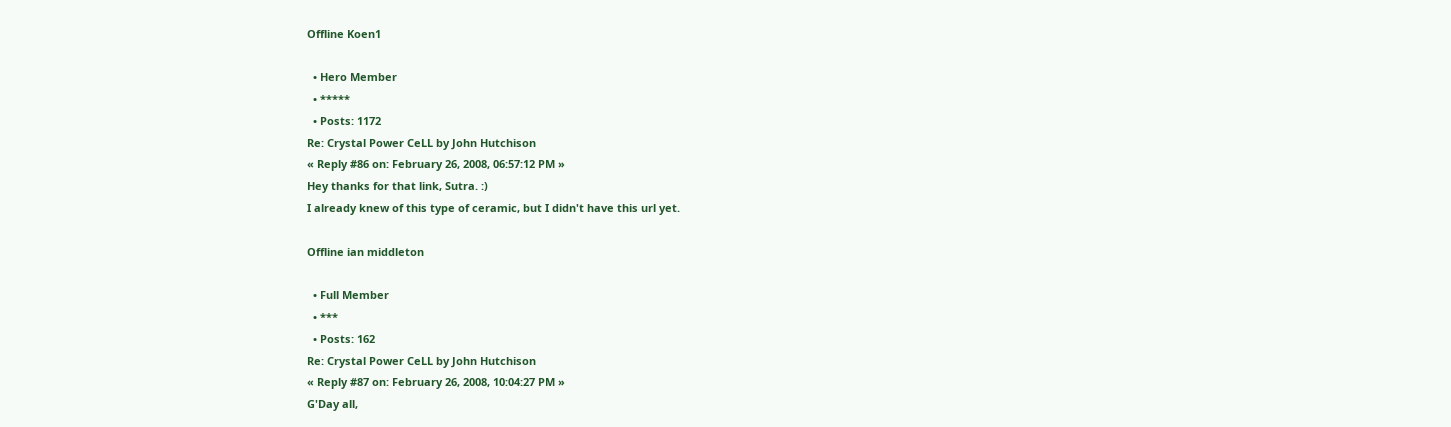Offline Koen1

  • Hero Member
  • *****
  • Posts: 1172
Re: Crystal Power CeLL by John Hutchison
« Reply #86 on: February 26, 2008, 06:57:12 PM »
Hey thanks for that link, Sutra. :)
I already knew of this type of ceramic, but I didn't have this url yet.

Offline ian middleton

  • Full Member
  • ***
  • Posts: 162
Re: Crystal Power CeLL by John Hutchison
« Reply #87 on: February 26, 2008, 10:04:27 PM »
G'Day all,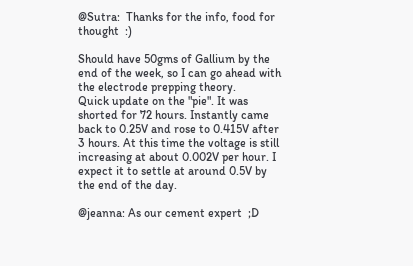@Sutra:  Thanks for the info, food for thought  :)

Should have 50gms of Gallium by the end of the week, so I can go ahead with the electrode prepping theory.
Quick update on the "pie". It was shorted for 72 hours. Instantly came back to 0.25V and rose to 0.415V after 3 hours. At this time the voltage is still increasing at about 0.002V per hour. I expect it to settle at around 0.5V by the end of the day.

@jeanna: As our cement expert  ;D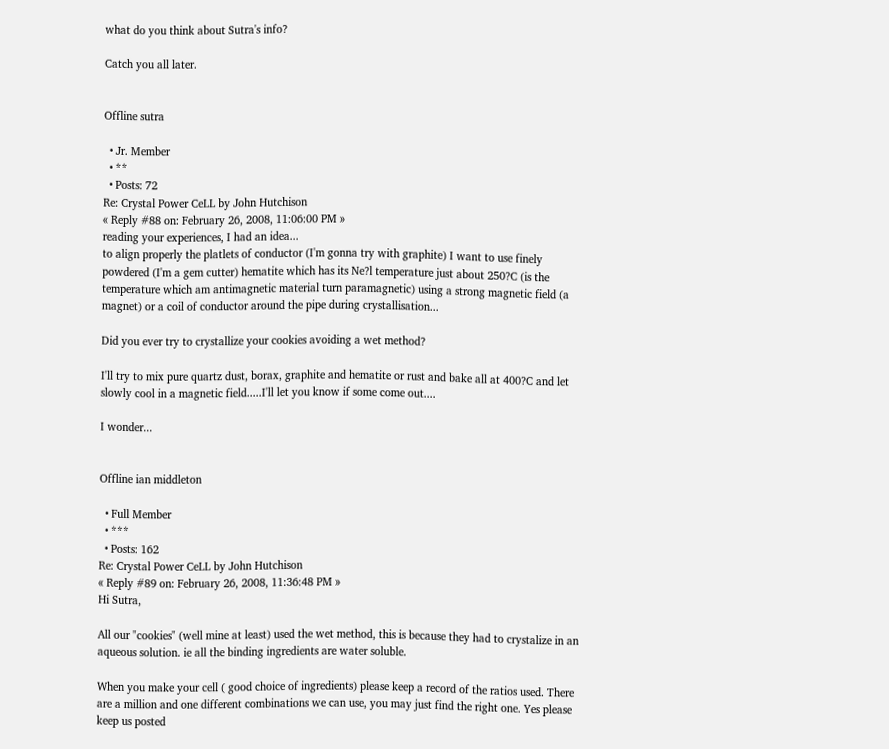what do you think about Sutra's info?

Catch you all later.


Offline sutra

  • Jr. Member
  • **
  • Posts: 72
Re: Crystal Power CeLL by John Hutchison
« Reply #88 on: February 26, 2008, 11:06:00 PM »
reading your experiences, I had an idea...
to align properly the platlets of conductor (I'm gonna try with graphite) I want to use finely powdered (I'm a gem cutter) hematite which has its Ne?l temperature just about 250?C (is the temperature which am antimagnetic material turn paramagnetic) using a strong magnetic field (a magnet) or a coil of conductor around the pipe during crystallisation...

Did you ever try to crystallize your cookies avoiding a wet method?

I'll try to mix pure quartz dust, borax, graphite and hematite or rust and bake all at 400?C and let slowly cool in a magnetic field.....I'll let you know if some come out....

I wonder...


Offline ian middleton

  • Full Member
  • ***
  • Posts: 162
Re: Crystal Power CeLL by John Hutchison
« Reply #89 on: February 26, 2008, 11:36:48 PM »
Hi Sutra,

All our "cookies" (well mine at least) used the wet method, this is because they had to crystalize in an aqueous solution. ie all the binding ingredients are water soluble.

When you make your cell ( good choice of ingredients) please keep a record of the ratios used. There are a million and one different combinations we can use, you may just find the right one. Yes please keep us posted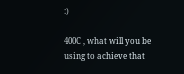:)

400C , what will you be using to achieve that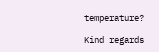temperature?

Kind regards